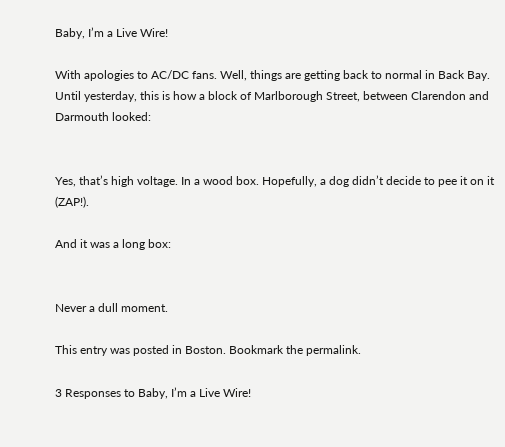Baby, I’m a Live Wire!

With apologies to AC/DC fans. Well, things are getting back to normal in Back Bay. Until yesterday, this is how a block of Marlborough Street, between Clarendon and Darmouth looked:


Yes, that’s high voltage. In a wood box. Hopefully, a dog didn’t decide to pee it on it (ZAP!).

And it was a long box:


Never a dull moment.

This entry was posted in Boston. Bookmark the permalink.

3 Responses to Baby, I’m a Live Wire!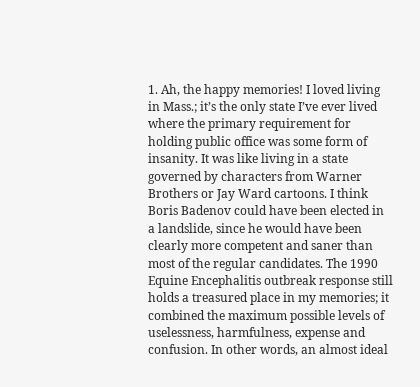1. Ah, the happy memories! I loved living in Mass.; it’s the only state I’ve ever lived where the primary requirement for holding public office was some form of insanity. It was like living in a state governed by characters from Warner Brothers or Jay Ward cartoons. I think Boris Badenov could have been elected in a landslide, since he would have been clearly more competent and saner than most of the regular candidates. The 1990 Equine Encephalitis outbreak response still holds a treasured place in my memories; it combined the maximum possible levels of uselessness, harmfulness, expense and confusion. In other words, an almost ideal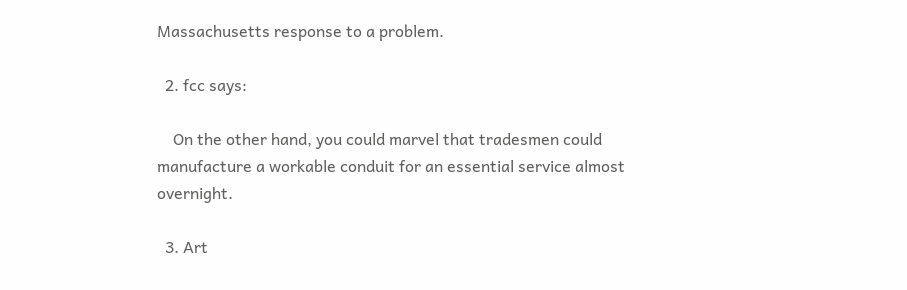Massachusetts response to a problem.

  2. fcc says:

    On the other hand, you could marvel that tradesmen could manufacture a workable conduit for an essential service almost overnight.

  3. Art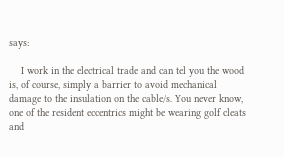says:

    I work in the electrical trade and can tel you the wood is, of course, simply a barrier to avoid mechanical damage to the insulation on the cable/s. You never know, one of the resident eccentrics might be wearing golf cleats and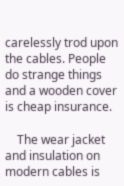carelessly trod upon the cables. People do strange things and a wooden cover is cheap insurance.

    The wear jacket and insulation on modern cables is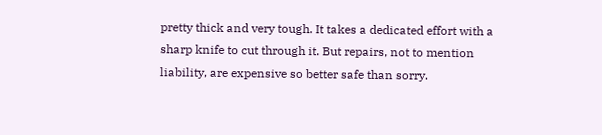pretty thick and very tough. It takes a dedicated effort with a sharp knife to cut through it. But repairs, not to mention liability, are expensive so better safe than sorry.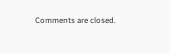Comments are closed.